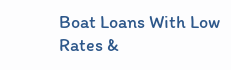Boat Loans With Low Rates &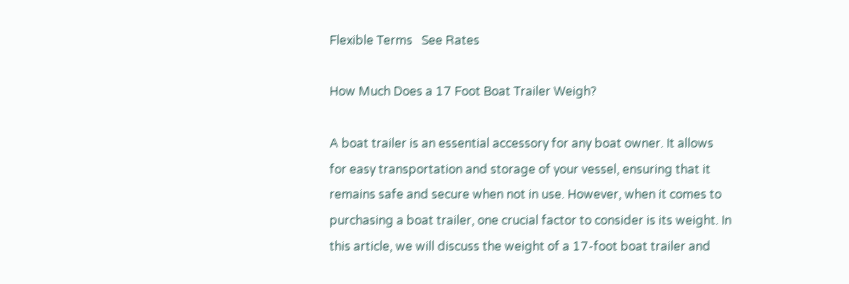Flexible Terms   See Rates

How Much Does a 17 Foot Boat Trailer Weigh?

A boat trailer is an essential accessory for any boat owner. It allows for easy transportation and storage of your vessel, ensuring that it remains safe and secure when not in use. However, when it comes to purchasing a boat trailer, one crucial factor to consider is its weight. In this article, we will discuss the weight of a 17-foot boat trailer and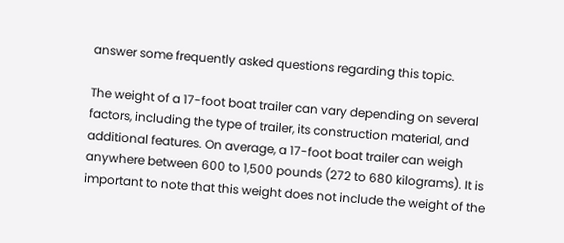answer some frequently asked questions regarding this topic.

The weight of a 17-foot boat trailer can vary depending on several factors, including the type of trailer, its construction material, and additional features. On average, a 17-foot boat trailer can weigh anywhere between 600 to 1,500 pounds (272 to 680 kilograms). It is important to note that this weight does not include the weight of the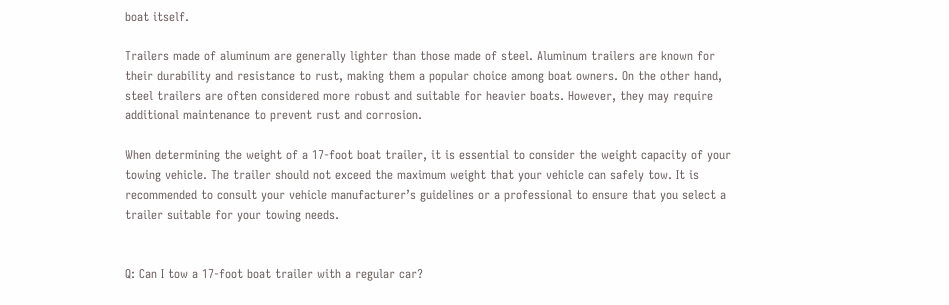boat itself.

Trailers made of aluminum are generally lighter than those made of steel. Aluminum trailers are known for their durability and resistance to rust, making them a popular choice among boat owners. On the other hand, steel trailers are often considered more robust and suitable for heavier boats. However, they may require additional maintenance to prevent rust and corrosion.

When determining the weight of a 17-foot boat trailer, it is essential to consider the weight capacity of your towing vehicle. The trailer should not exceed the maximum weight that your vehicle can safely tow. It is recommended to consult your vehicle manufacturer’s guidelines or a professional to ensure that you select a trailer suitable for your towing needs.


Q: Can I tow a 17-foot boat trailer with a regular car?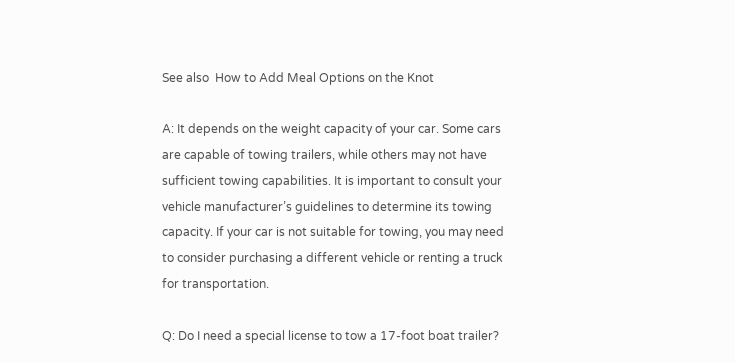See also  How to Add Meal Options on the Knot

A: It depends on the weight capacity of your car. Some cars are capable of towing trailers, while others may not have sufficient towing capabilities. It is important to consult your vehicle manufacturer’s guidelines to determine its towing capacity. If your car is not suitable for towing, you may need to consider purchasing a different vehicle or renting a truck for transportation.

Q: Do I need a special license to tow a 17-foot boat trailer?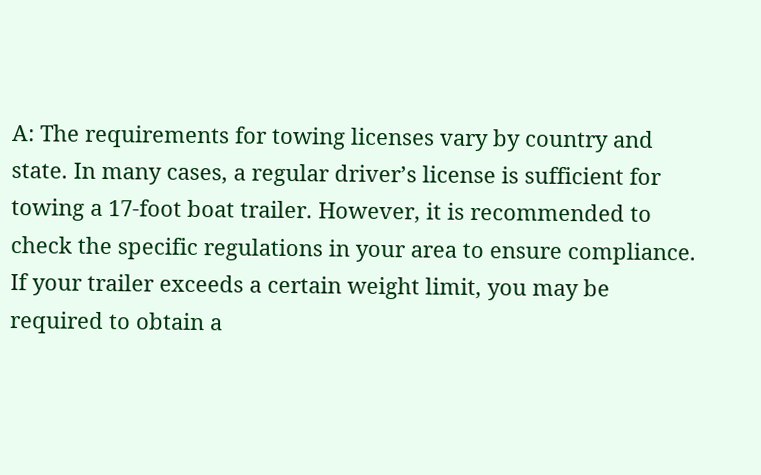A: The requirements for towing licenses vary by country and state. In many cases, a regular driver’s license is sufficient for towing a 17-foot boat trailer. However, it is recommended to check the specific regulations in your area to ensure compliance. If your trailer exceeds a certain weight limit, you may be required to obtain a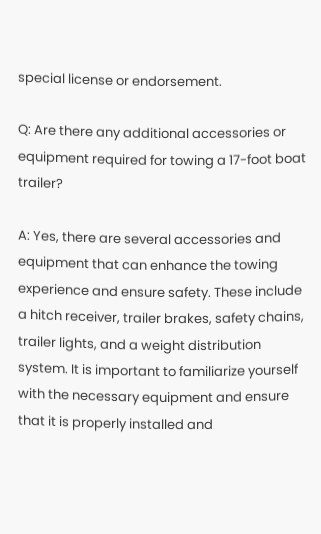special license or endorsement.

Q: Are there any additional accessories or equipment required for towing a 17-foot boat trailer?

A: Yes, there are several accessories and equipment that can enhance the towing experience and ensure safety. These include a hitch receiver, trailer brakes, safety chains, trailer lights, and a weight distribution system. It is important to familiarize yourself with the necessary equipment and ensure that it is properly installed and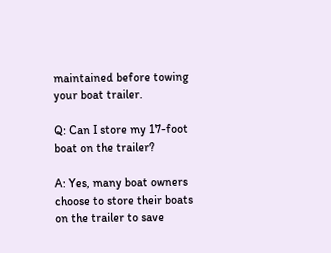maintained before towing your boat trailer.

Q: Can I store my 17-foot boat on the trailer?

A: Yes, many boat owners choose to store their boats on the trailer to save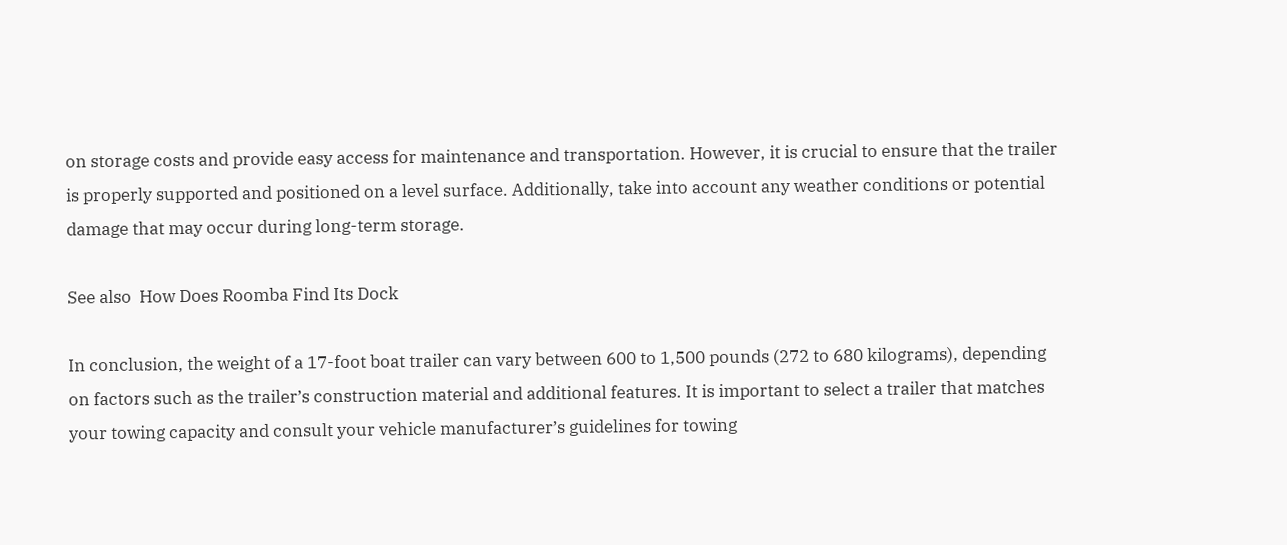on storage costs and provide easy access for maintenance and transportation. However, it is crucial to ensure that the trailer is properly supported and positioned on a level surface. Additionally, take into account any weather conditions or potential damage that may occur during long-term storage.

See also  How Does Roomba Find Its Dock

In conclusion, the weight of a 17-foot boat trailer can vary between 600 to 1,500 pounds (272 to 680 kilograms), depending on factors such as the trailer’s construction material and additional features. It is important to select a trailer that matches your towing capacity and consult your vehicle manufacturer’s guidelines for towing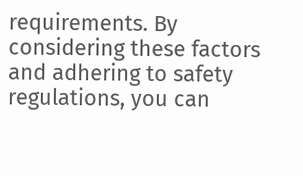requirements. By considering these factors and adhering to safety regulations, you can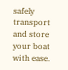safely transport and store your boat with ease.